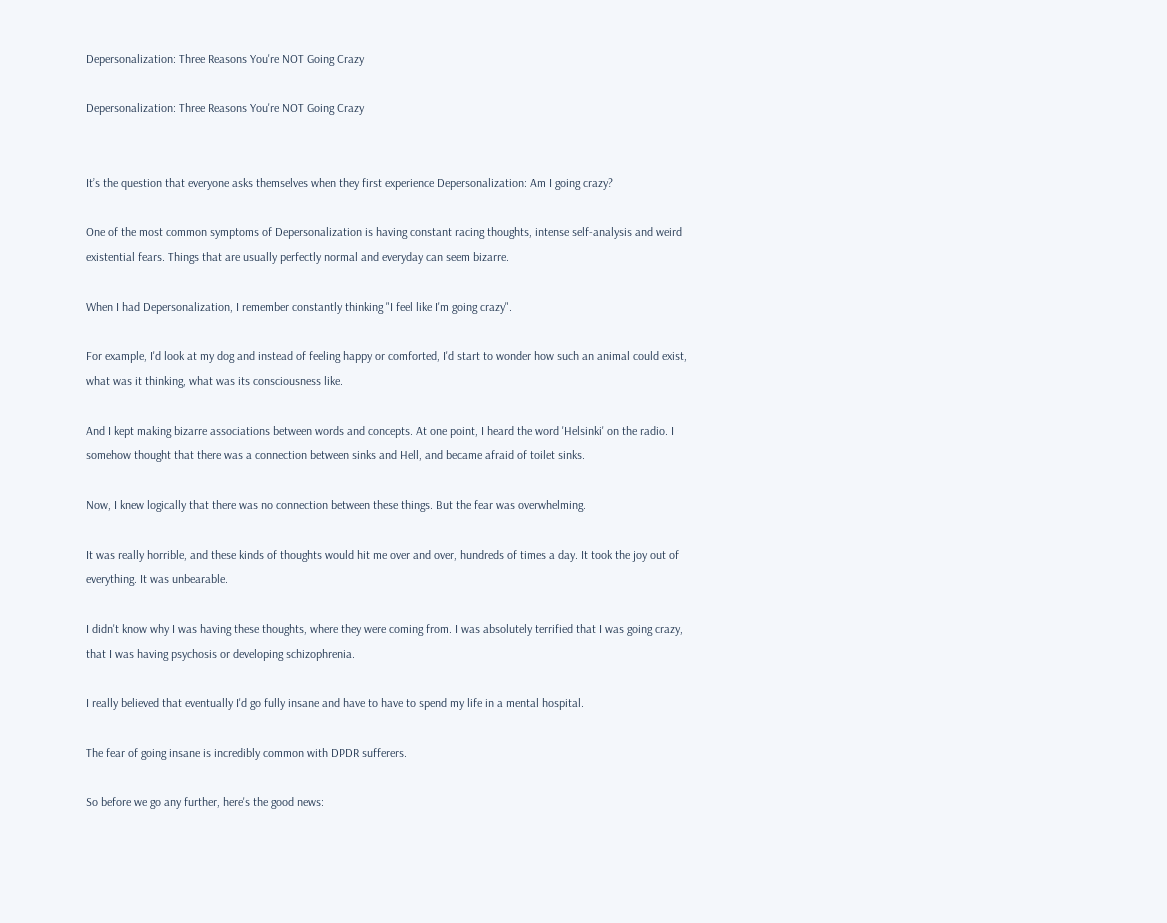Depersonalization: Three Reasons You're NOT Going Crazy

Depersonalization: Three Reasons You're NOT Going Crazy


It’s the question that everyone asks themselves when they first experience Depersonalization: Am I going crazy?

One of the most common symptoms of Depersonalization is having constant racing thoughts, intense self-analysis and weird existential fears. Things that are usually perfectly normal and everyday can seem bizarre.

When I had Depersonalization, I remember constantly thinking "I feel like I'm going crazy".

For example, I'd look at my dog and instead of feeling happy or comforted, I'd start to wonder how such an animal could exist, what was it thinking, what was its consciousness like.

And I kept making bizarre associations between words and concepts. At one point, I heard the word 'Helsinki' on the radio. I somehow thought that there was a connection between sinks and Hell, and became afraid of toilet sinks.

Now, I knew logically that there was no connection between these things. But the fear was overwhelming.

It was really horrible, and these kinds of thoughts would hit me over and over, hundreds of times a day. It took the joy out of everything. It was unbearable.

I didn't know why I was having these thoughts, where they were coming from. I was absolutely terrified that I was going crazy, that I was having psychosis or developing schizophrenia.

I really believed that eventually I'd go fully insane and have to have to spend my life in a mental hospital.

The fear of going insane is incredibly common with DPDR sufferers.

So before we go any further, here's the good news: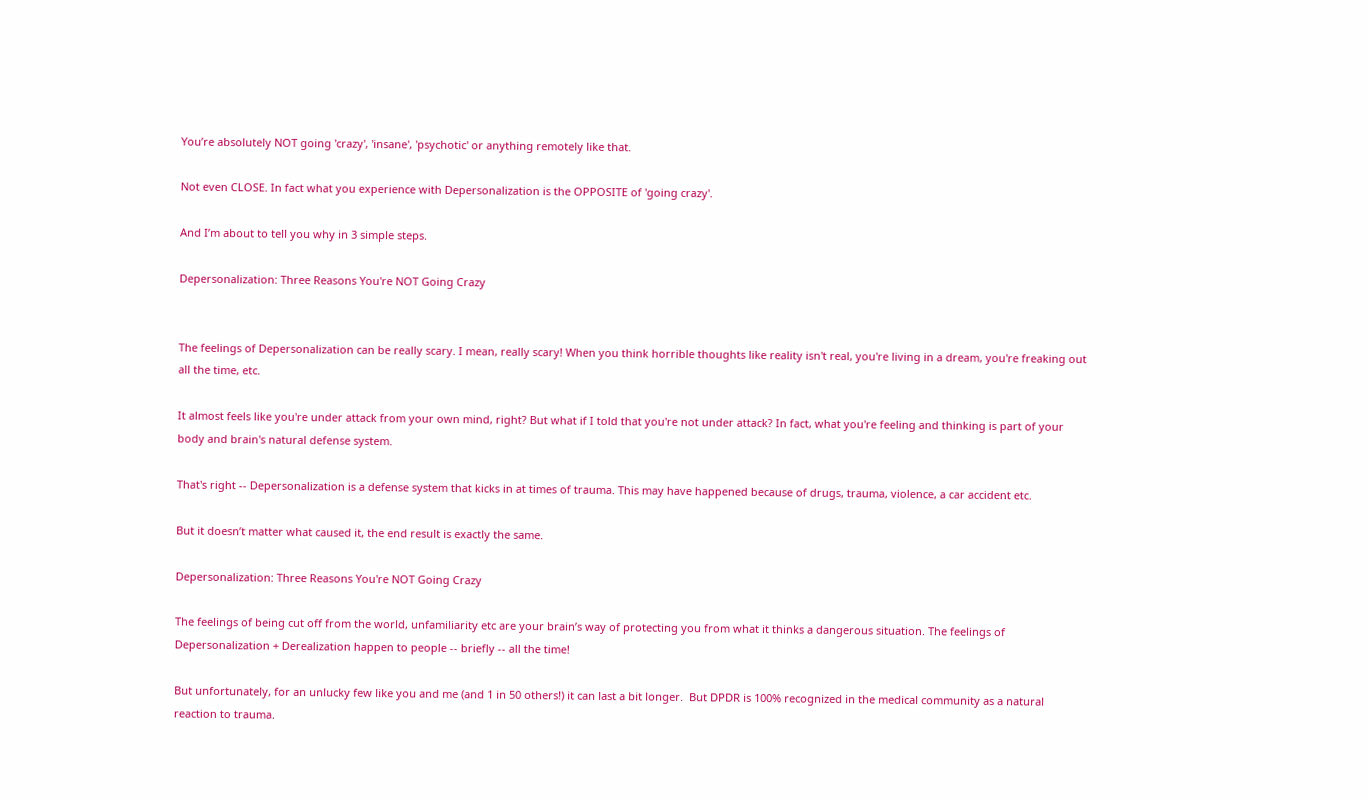You’re absolutely NOT going 'crazy', 'insane', 'psychotic' or anything remotely like that.

Not even CLOSE. In fact what you experience with Depersonalization is the OPPOSITE of 'going crazy'.

And I’m about to tell you why in 3 simple steps.

Depersonalization: Three Reasons You're NOT Going Crazy


The feelings of Depersonalization can be really scary. I mean, really scary! When you think horrible thoughts like reality isn't real, you're living in a dream, you're freaking out all the time, etc.

It almost feels like you're under attack from your own mind, right? But what if I told that you're not under attack? In fact, what you're feeling and thinking is part of your body and brain's natural defense system.

That's right -- Depersonalization is a defense system that kicks in at times of trauma. This may have happened because of drugs, trauma, violence, a car accident etc.

But it doesn’t matter what caused it, the end result is exactly the same.

Depersonalization: Three Reasons You're NOT Going Crazy

The feelings of being cut off from the world, unfamiliarity etc are your brain’s way of protecting you from what it thinks a dangerous situation. The feelings of Depersonalization + Derealization happen to people -- briefly -- all the time!

But unfortunately, for an unlucky few like you and me (and 1 in 50 others!) it can last a bit longer.  But DPDR is 100% recognized in the medical community as a natural reaction to trauma.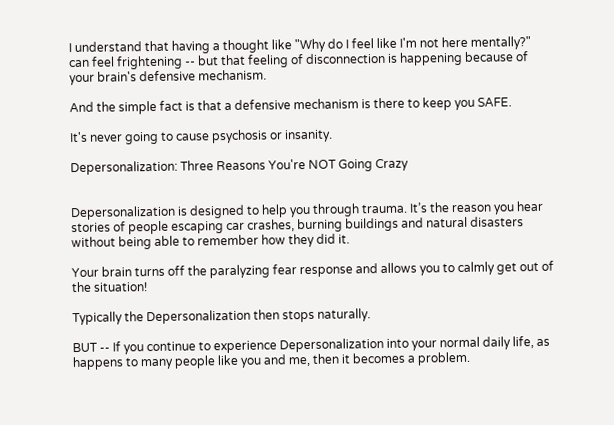I understand that having a thought like "Why do I feel like I'm not here mentally?" can feel frightening -- but that feeling of disconnection is happening because of your brain's defensive mechanism.

And the simple fact is that a defensive mechanism is there to keep you SAFE.

It's never going to cause psychosis or insanity.

Depersonalization: Three Reasons You're NOT Going Crazy


Depersonalization is designed to help you through trauma. It’s the reason you hear stories of people escaping car crashes, burning buildings and natural disasters without being able to remember how they did it.

Your brain turns off the paralyzing fear response and allows you to calmly get out of the situation!

Typically the Depersonalization then stops naturally.

BUT -- If you continue to experience Depersonalization into your normal daily life, as happens to many people like you and me, then it becomes a problem.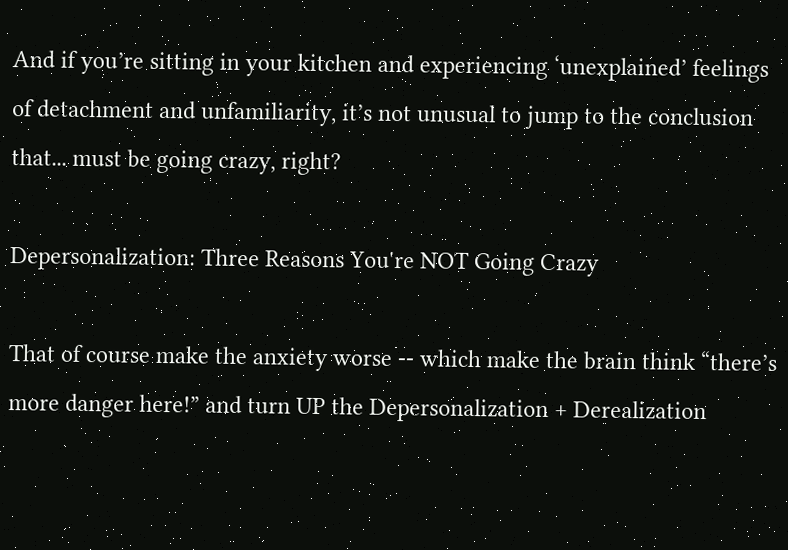And if you’re sitting in your kitchen and experiencing ‘unexplained’ feelings of detachment and unfamiliarity, it’s not unusual to jump to the conclusion that... must be going crazy, right?

Depersonalization: Three Reasons You're NOT Going Crazy

That of course make the anxiety worse -- which make the brain think “there’s more danger here!” and turn UP the Depersonalization + Derealization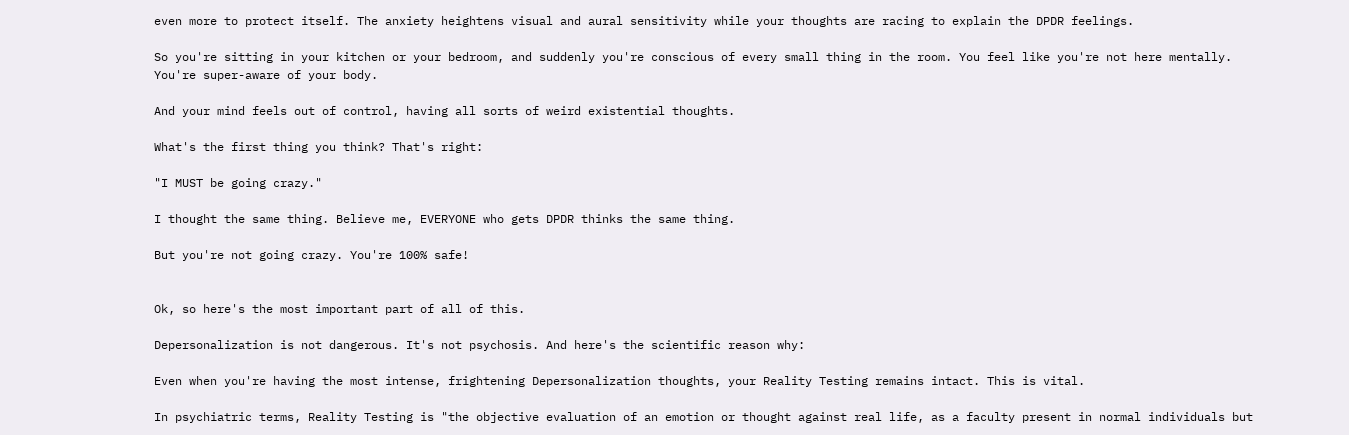even more to protect itself. The anxiety heightens visual and aural sensitivity while your thoughts are racing to explain the DPDR feelings.

So you're sitting in your kitchen or your bedroom, and suddenly you're conscious of every small thing in the room. You feel like you're not here mentally. You're super-aware of your body.

And your mind feels out of control, having all sorts of weird existential thoughts.

What's the first thing you think? That's right:

"I MUST be going crazy."

I thought the same thing. Believe me, EVERYONE who gets DPDR thinks the same thing.

But you're not going crazy. You're 100% safe!


Ok, so here's the most important part of all of this.

Depersonalization is not dangerous. It's not psychosis. And here's the scientific reason why:

Even when you're having the most intense, frightening Depersonalization thoughts, your Reality Testing remains intact. This is vital.

In psychiatric terms, Reality Testing is "the objective evaluation of an emotion or thought against real life, as a faculty present in normal individuals but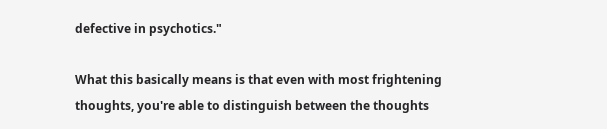defective in psychotics."

What this basically means is that even with most frightening thoughts, you're able to distinguish between the thoughts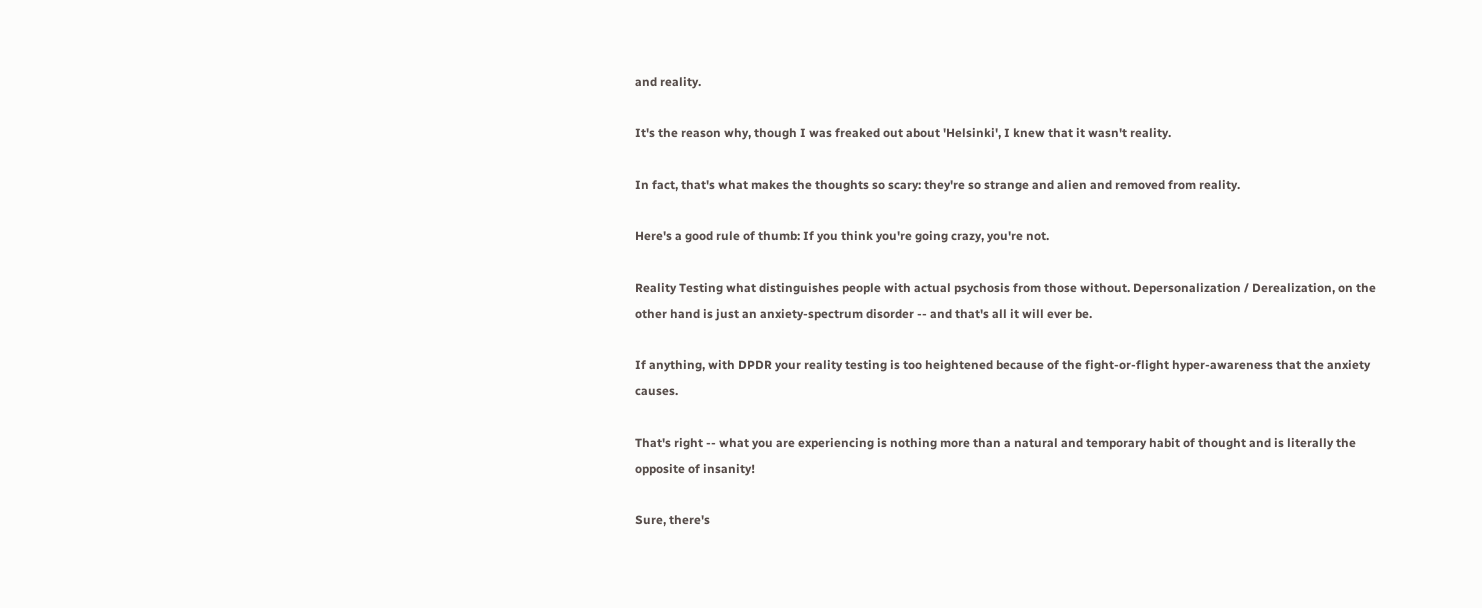and reality.

It's the reason why, though I was freaked out about 'Helsinki', I knew that it wasn't reality.

In fact, that's what makes the thoughts so scary: they're so strange and alien and removed from reality.

Here's a good rule of thumb: If you think you're going crazy, you're not.

Reality Testing what distinguishes people with actual psychosis from those without. Depersonalization / Derealization, on the other hand is just an anxiety-spectrum disorder -- and that's all it will ever be.

If anything, with DPDR your reality testing is too heightened because of the fight-or-flight hyper-awareness that the anxiety causes.

That's right -- what you are experiencing is nothing more than a natural and temporary habit of thought and is literally the opposite of insanity!

Sure, there's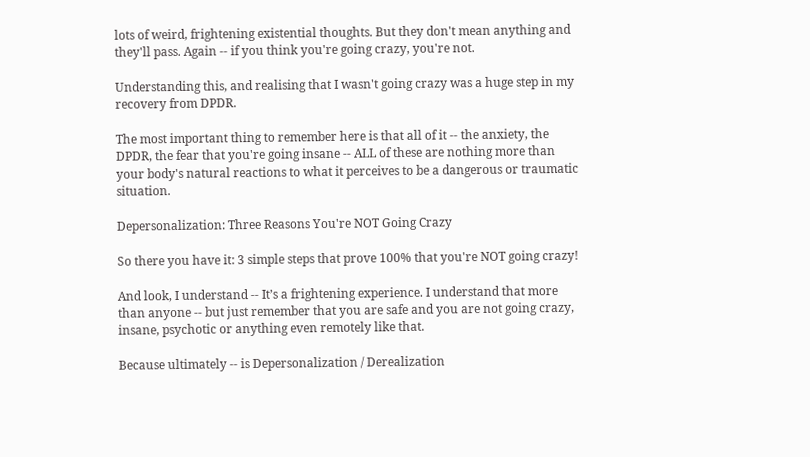lots of weird, frightening existential thoughts. But they don't mean anything and they'll pass. Again -- if you think you're going crazy, you're not.

Understanding this, and realising that I wasn't going crazy was a huge step in my recovery from DPDR.

The most important thing to remember here is that all of it -- the anxiety, the DPDR, the fear that you're going insane -- ALL of these are nothing more than your body's natural reactions to what it perceives to be a dangerous or traumatic situation.

Depersonalization: Three Reasons You're NOT Going Crazy

So there you have it: 3 simple steps that prove 100% that you're NOT going crazy!

And look, I understand -- It’s a frightening experience. I understand that more than anyone -- but just remember that you are safe and you are not going crazy, insane, psychotic or anything even remotely like that.

Because ultimately -- is Depersonalization / Derealization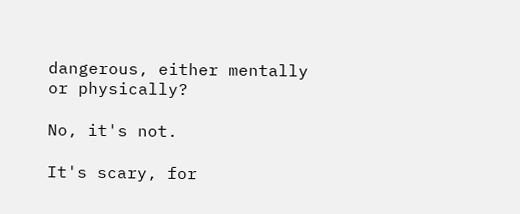dangerous, either mentally or physically?

No, it's not.

It's scary, for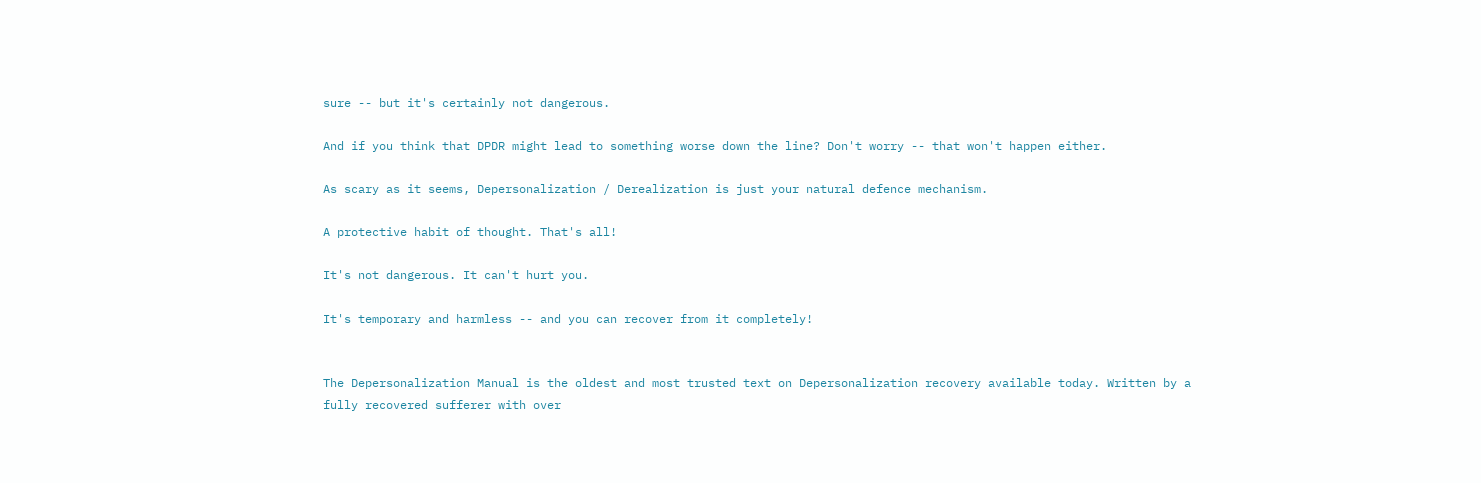sure -- but it's certainly not dangerous.

And if you think that DPDR might lead to something worse down the line? Don't worry -- that won't happen either.

As scary as it seems, Depersonalization / Derealization is just your natural defence mechanism.

A protective habit of thought. That's all!

It's not dangerous. It can't hurt you.

It's temporary and harmless -- and you can recover from it completely!


The Depersonalization Manual is the oldest and most trusted text on Depersonalization recovery available today. Written by a fully recovered sufferer with over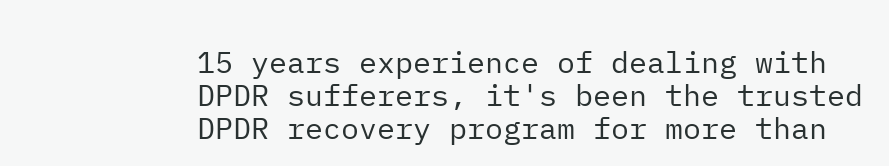15 years experience of dealing with DPDR sufferers, it's been the trusted DPDR recovery program for more than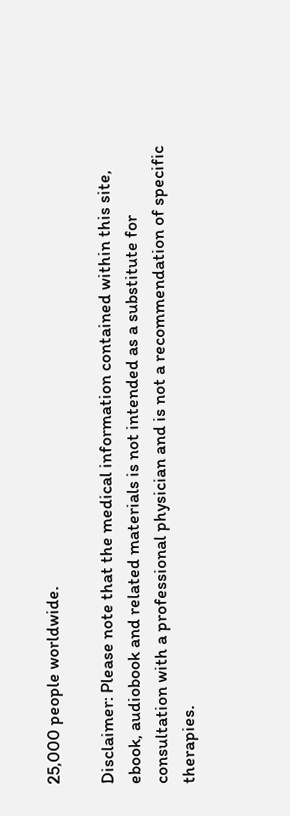25,000 people worldwide.

Disclaimer: Please note that the medical information contained within this site, ebook, audiobook and related materials is not intended as a substitute for consultation with a professional physician and is not a recommendation of specific therapies.